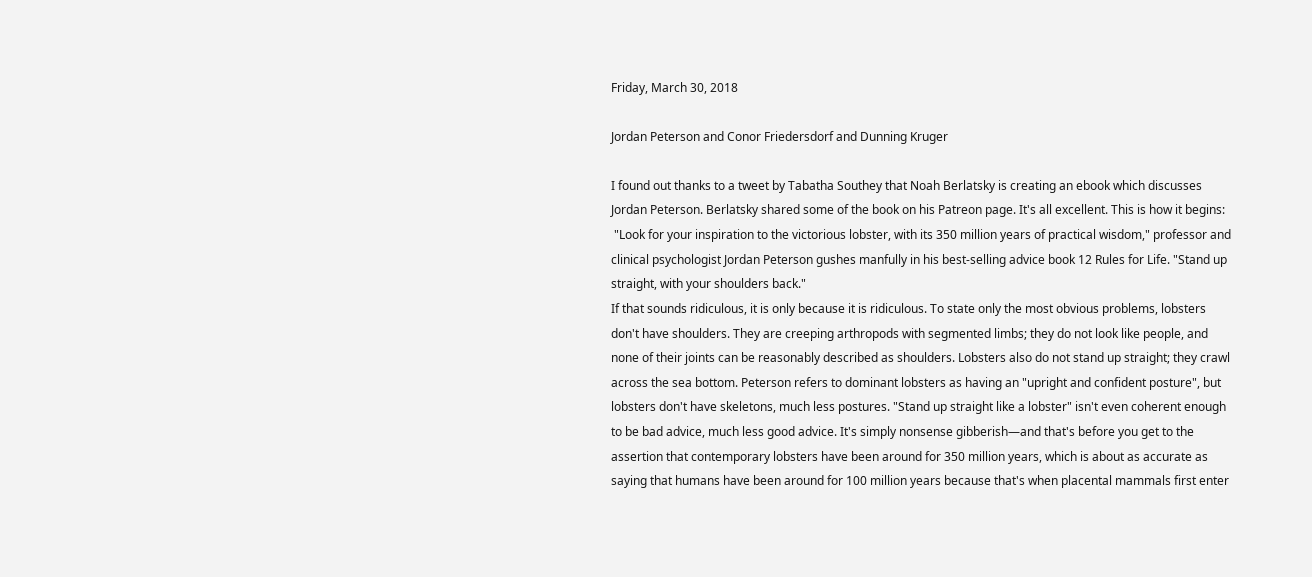Friday, March 30, 2018

Jordan Peterson and Conor Friedersdorf and Dunning Kruger

I found out thanks to a tweet by Tabatha Southey that Noah Berlatsky is creating an ebook which discusses Jordan Peterson. Berlatsky shared some of the book on his Patreon page. It's all excellent. This is how it begins:
 "Look for your inspiration to the victorious lobster, with its 350 million years of practical wisdom," professor and clinical psychologist Jordan Peterson gushes manfully in his best-selling advice book 12 Rules for Life. "Stand up straight, with your shoulders back."
If that sounds ridiculous, it is only because it is ridiculous. To state only the most obvious problems, lobsters don't have shoulders. They are creeping arthropods with segmented limbs; they do not look like people, and none of their joints can be reasonably described as shoulders. Lobsters also do not stand up straight; they crawl across the sea bottom. Peterson refers to dominant lobsters as having an "upright and confident posture", but lobsters don't have skeletons, much less postures. "Stand up straight like a lobster" isn't even coherent enough to be bad advice, much less good advice. It's simply nonsense gibberish—and that's before you get to the assertion that contemporary lobsters have been around for 350 million years, which is about as accurate as saying that humans have been around for 100 million years because that's when placental mammals first enter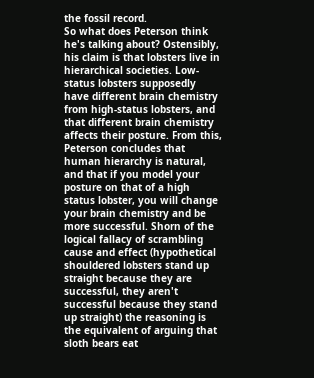the fossil record.
So what does Peterson think he's talking about? Ostensibly, his claim is that lobsters live in hierarchical societies. Low-status lobsters supposedly have different brain chemistry from high-status lobsters, and that different brain chemistry affects their posture. From this, Peterson concludes that human hierarchy is natural, and that if you model your posture on that of a high status lobster, you will change your brain chemistry and be more successful. Shorn of the logical fallacy of scrambling cause and effect (hypothetical shouldered lobsters stand up straight because they are successful, they aren't successful because they stand up straight) the reasoning is the equivalent of arguing that sloth bears eat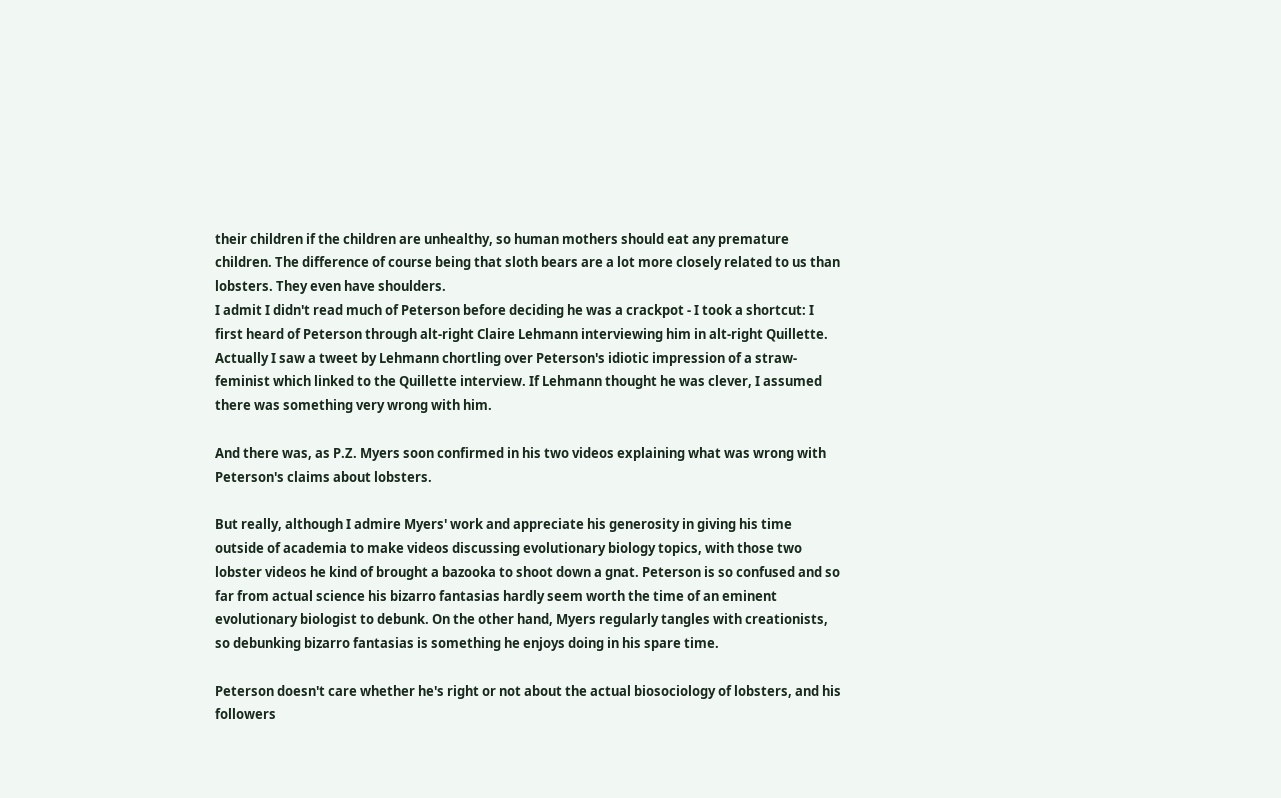their children if the children are unhealthy, so human mothers should eat any premature children. The difference of course being that sloth bears are a lot more closely related to us than lobsters. They even have shoulders.
I admit I didn't read much of Peterson before deciding he was a crackpot - I took a shortcut: I first heard of Peterson through alt-right Claire Lehmann interviewing him in alt-right Quillette. Actually I saw a tweet by Lehmann chortling over Peterson's idiotic impression of a straw-feminist which linked to the Quillette interview. If Lehmann thought he was clever, I assumed there was something very wrong with him.

And there was, as P.Z. Myers soon confirmed in his two videos explaining what was wrong with Peterson's claims about lobsters.

But really, although I admire Myers' work and appreciate his generosity in giving his time outside of academia to make videos discussing evolutionary biology topics, with those two lobster videos he kind of brought a bazooka to shoot down a gnat. Peterson is so confused and so far from actual science his bizarro fantasias hardly seem worth the time of an eminent evolutionary biologist to debunk. On the other hand, Myers regularly tangles with creationists, so debunking bizarro fantasias is something he enjoys doing in his spare time.

Peterson doesn't care whether he's right or not about the actual biosociology of lobsters, and his followers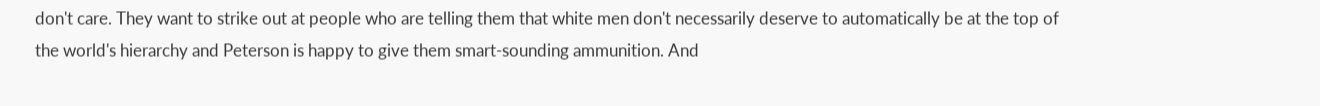don't care. They want to strike out at people who are telling them that white men don't necessarily deserve to automatically be at the top of the world's hierarchy and Peterson is happy to give them smart-sounding ammunition. And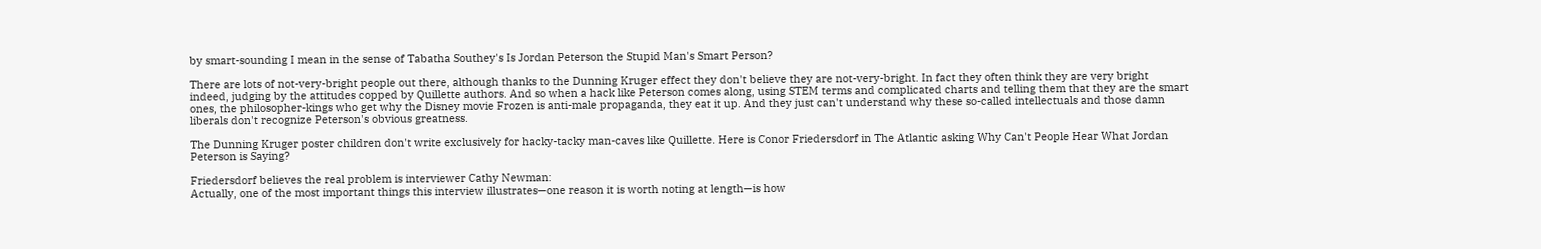by smart-sounding I mean in the sense of Tabatha Southey's Is Jordan Peterson the Stupid Man's Smart Person?

There are lots of not-very-bright people out there, although thanks to the Dunning Kruger effect they don't believe they are not-very-bright. In fact they often think they are very bright indeed, judging by the attitudes copped by Quillette authors. And so when a hack like Peterson comes along, using STEM terms and complicated charts and telling them that they are the smart ones, the philosopher-kings who get why the Disney movie Frozen is anti-male propaganda, they eat it up. And they just can't understand why these so-called intellectuals and those damn liberals don't recognize Peterson's obvious greatness.

The Dunning Kruger poster children don't write exclusively for hacky-tacky man-caves like Quillette. Here is Conor Friedersdorf in The Atlantic asking Why Can't People Hear What Jordan Peterson is Saying?

Friedersdorf believes the real problem is interviewer Cathy Newman:
Actually, one of the most important things this interview illustrates—one reason it is worth noting at length—is how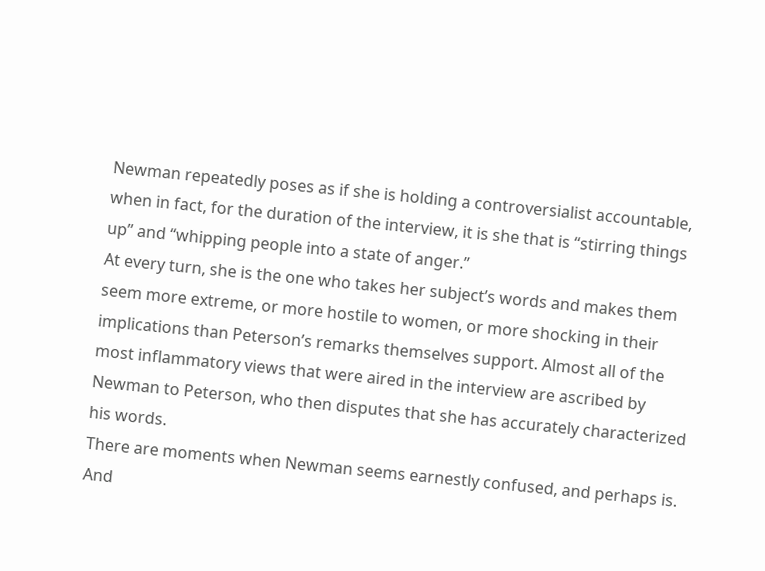Newman repeatedly poses as if she is holding a controversialist accountable, when in fact, for the duration of the interview, it is she that is “stirring things up” and “whipping people into a state of anger.”
At every turn, she is the one who takes her subject’s words and makes them seem more extreme, or more hostile to women, or more shocking in their implications than Peterson’s remarks themselves support. Almost all of the most inflammatory views that were aired in the interview are ascribed by Newman to Peterson, who then disputes that she has accurately characterized his words.
There are moments when Newman seems earnestly confused, and perhaps is. And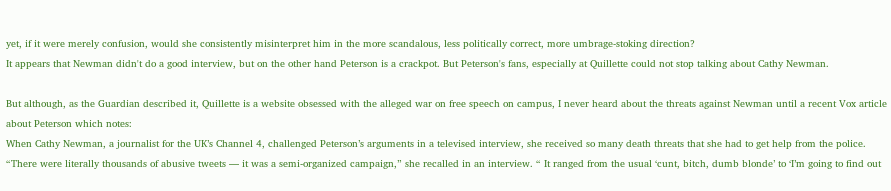yet, if it were merely confusion, would she consistently misinterpret him in the more scandalous, less politically correct, more umbrage-stoking direction?
It appears that Newman didn't do a good interview, but on the other hand Peterson is a crackpot. But Peterson's fans, especially at Quillette could not stop talking about Cathy Newman.

But although, as the Guardian described it, Quillette is a website obsessed with the alleged war on free speech on campus, I never heard about the threats against Newman until a recent Vox article about Peterson which notes:
When Cathy Newman, a journalist for the UK’s Channel 4, challenged Peterson’s arguments in a televised interview, she received so many death threats that she had to get help from the police. “There were literally thousands of abusive tweets — it was a semi-organized campaign,” she recalled in an interview. “ It ranged from the usual ‘cunt, bitch, dumb blonde’ to ‘I’m going to find out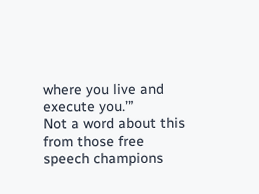where you live and execute you.’”
Not a word about this from those free speech champions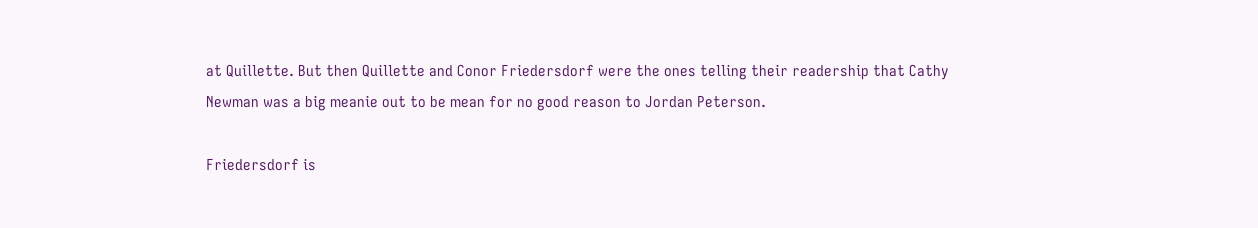at Quillette. But then Quillette and Conor Friedersdorf were the ones telling their readership that Cathy Newman was a big meanie out to be mean for no good reason to Jordan Peterson.

Friedersdorf is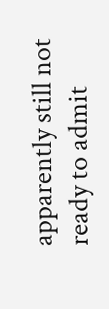apparently still not ready to admit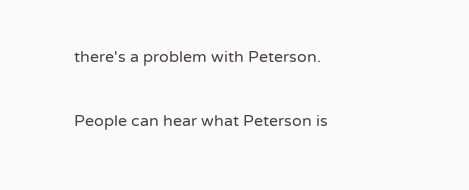there's a problem with Peterson.

People can hear what Peterson is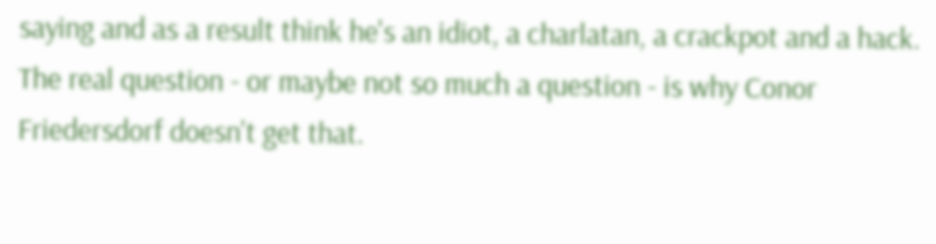saying and as a result think he's an idiot, a charlatan, a crackpot and a hack. The real question - or maybe not so much a question - is why Conor Friedersdorf doesn't get that.